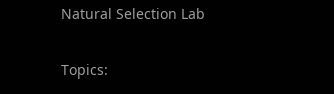Natural Selection Lab

Topics: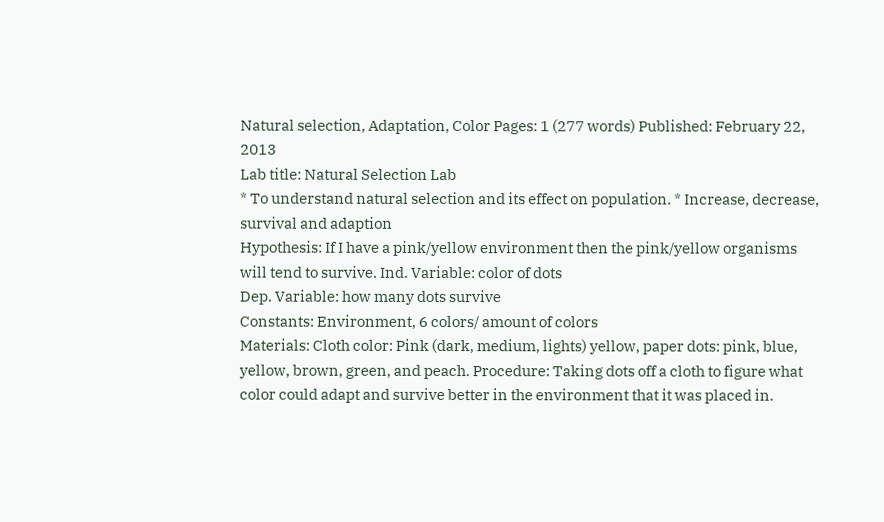Natural selection, Adaptation, Color Pages: 1 (277 words) Published: February 22, 2013
Lab title: Natural Selection Lab
* To understand natural selection and its effect on population. * Increase, decrease, survival and adaption
Hypothesis: If I have a pink/yellow environment then the pink/yellow organisms will tend to survive. Ind. Variable: color of dots
Dep. Variable: how many dots survive
Constants: Environment, 6 colors/ amount of colors
Materials: Cloth color: Pink (dark, medium, lights) yellow, paper dots: pink, blue, yellow, brown, green, and peach. Procedure: Taking dots off a cloth to figure what color could adapt and survive better in the environment that it was placed in.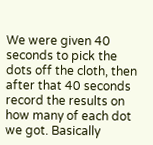We were given 40 seconds to pick the dots off the cloth, then after that 40 seconds record the results on how many of each dot we got. Basically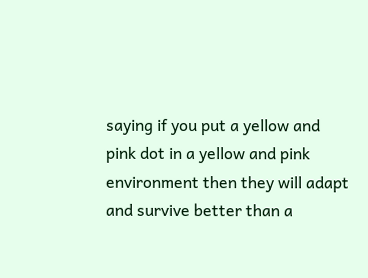saying if you put a yellow and pink dot in a yellow and pink environment then they will adapt and survive better than a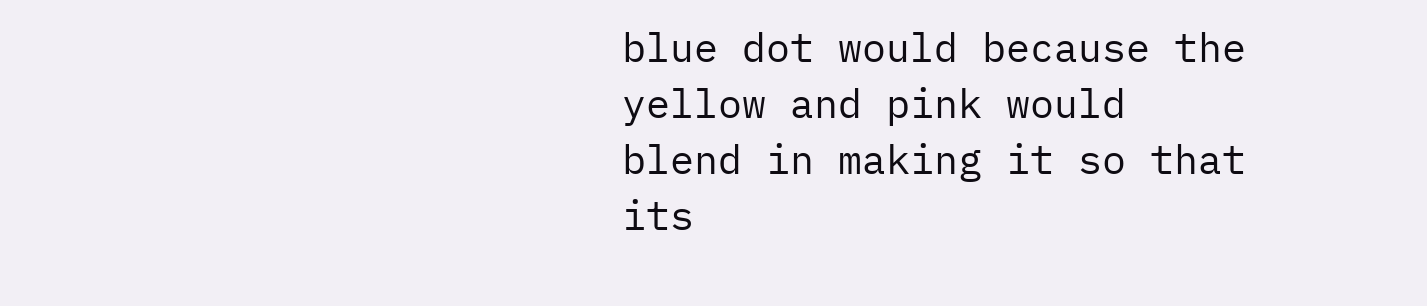blue dot would because the yellow and pink would blend in making it so that its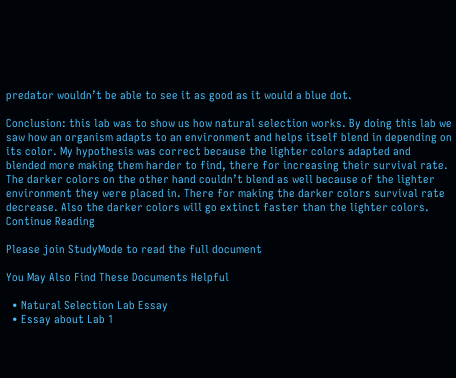predator wouldn’t be able to see it as good as it would a blue dot.

Conclusion: this lab was to show us how natural selection works. By doing this lab we saw how an organism adapts to an environment and helps itself blend in depending on its color. My hypothesis was correct because the lighter colors adapted and blended more making them harder to find, there for increasing their survival rate. The darker colors on the other hand couldn’t blend as well because of the lighter environment they were placed in. There for making the darker colors survival rate decrease. Also the darker colors will go extinct faster than the lighter colors.
Continue Reading

Please join StudyMode to read the full document

You May Also Find These Documents Helpful

  • Natural Selection Lab Essay
  • Essay about Lab 1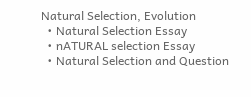Natural Selection, Evolution
  • Natural Selection Essay
  • nATURAL selection Essay
  • Natural Selection and Question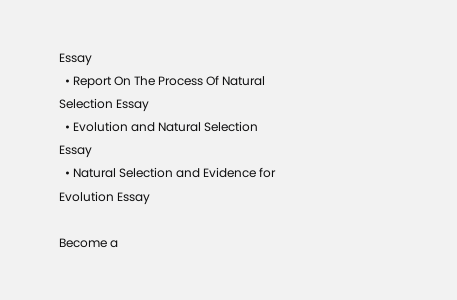Essay
  • Report On The Process Of Natural Selection Essay
  • Evolution and Natural Selection Essay
  • Natural Selection and Evidence for Evolution Essay

Become a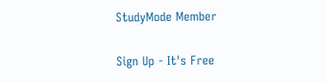StudyMode Member

Sign Up - It's Free